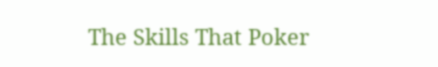The Skills That Poker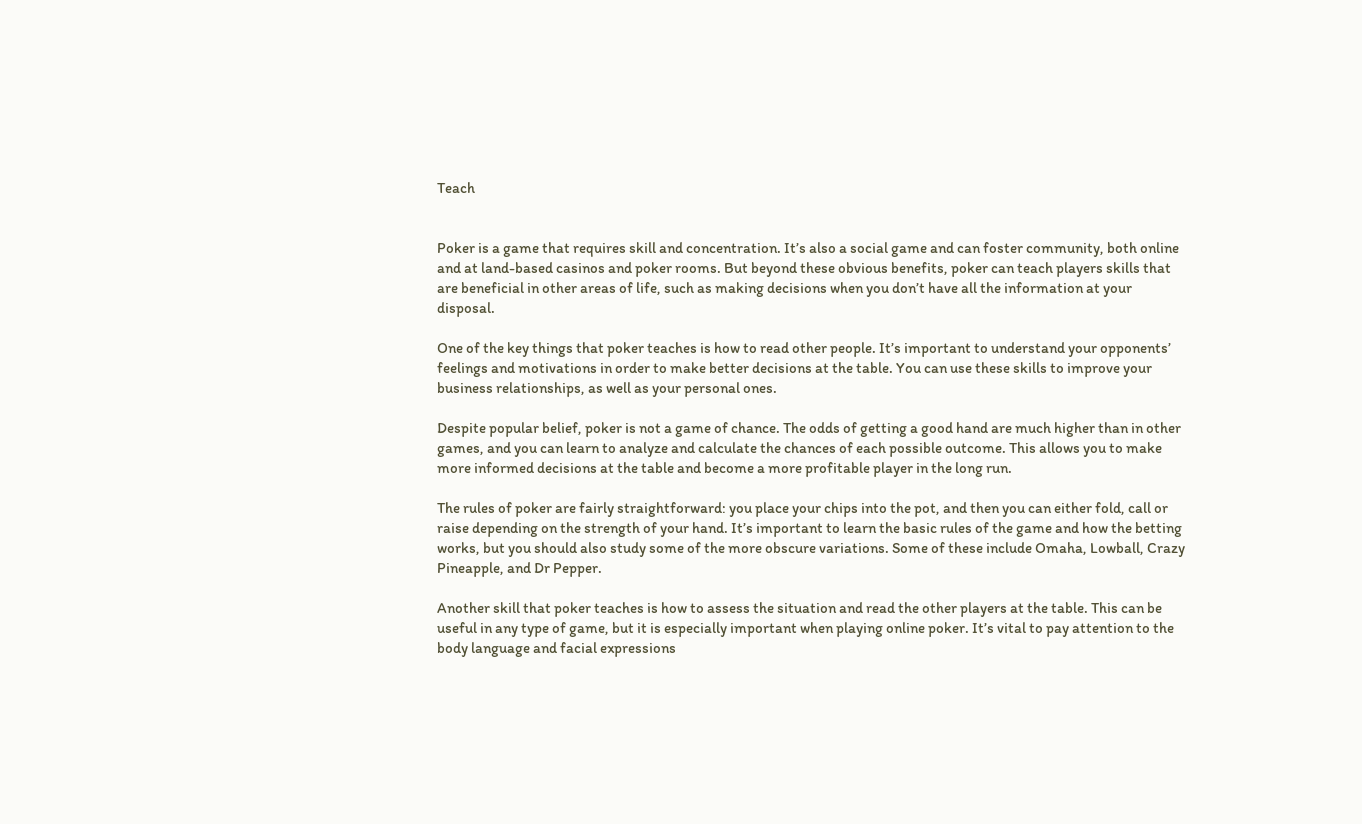Teach


Poker is a game that requires skill and concentration. It’s also a social game and can foster community, both online and at land-based casinos and poker rooms. But beyond these obvious benefits, poker can teach players skills that are beneficial in other areas of life, such as making decisions when you don’t have all the information at your disposal.

One of the key things that poker teaches is how to read other people. It’s important to understand your opponents’ feelings and motivations in order to make better decisions at the table. You can use these skills to improve your business relationships, as well as your personal ones.

Despite popular belief, poker is not a game of chance. The odds of getting a good hand are much higher than in other games, and you can learn to analyze and calculate the chances of each possible outcome. This allows you to make more informed decisions at the table and become a more profitable player in the long run.

The rules of poker are fairly straightforward: you place your chips into the pot, and then you can either fold, call or raise depending on the strength of your hand. It’s important to learn the basic rules of the game and how the betting works, but you should also study some of the more obscure variations. Some of these include Omaha, Lowball, Crazy Pineapple, and Dr Pepper.

Another skill that poker teaches is how to assess the situation and read the other players at the table. This can be useful in any type of game, but it is especially important when playing online poker. It’s vital to pay attention to the body language and facial expressions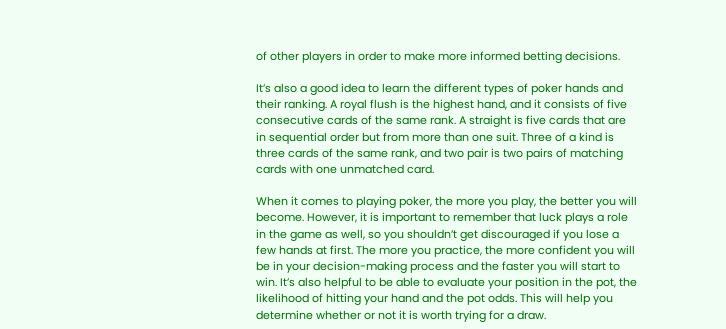of other players in order to make more informed betting decisions.

It’s also a good idea to learn the different types of poker hands and their ranking. A royal flush is the highest hand, and it consists of five consecutive cards of the same rank. A straight is five cards that are in sequential order but from more than one suit. Three of a kind is three cards of the same rank, and two pair is two pairs of matching cards with one unmatched card.

When it comes to playing poker, the more you play, the better you will become. However, it is important to remember that luck plays a role in the game as well, so you shouldn’t get discouraged if you lose a few hands at first. The more you practice, the more confident you will be in your decision-making process and the faster you will start to win. It’s also helpful to be able to evaluate your position in the pot, the likelihood of hitting your hand and the pot odds. This will help you determine whether or not it is worth trying for a draw.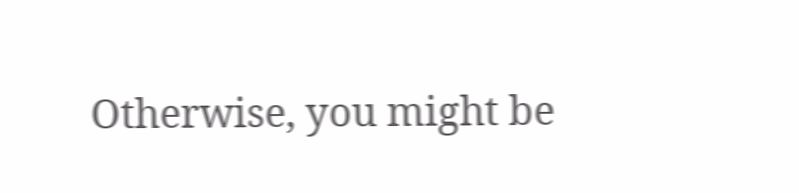Otherwise, you might be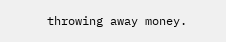throwing away money.